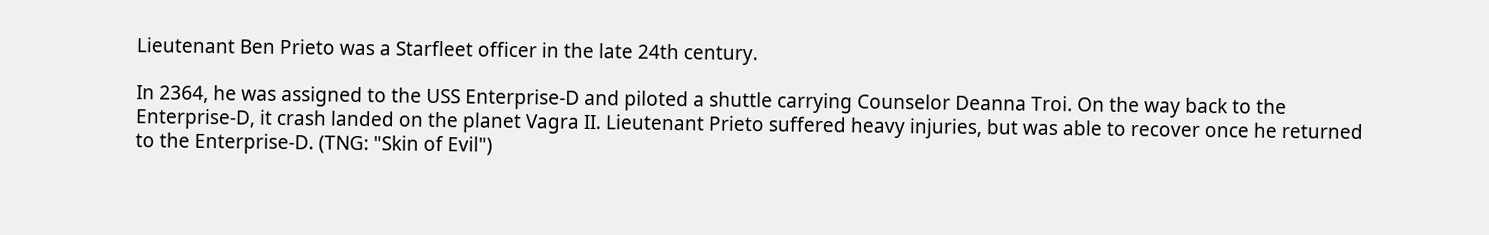Lieutenant Ben Prieto was a Starfleet officer in the late 24th century.

In 2364, he was assigned to the USS Enterprise-D and piloted a shuttle carrying Counselor Deanna Troi. On the way back to the Enterprise-D, it crash landed on the planet Vagra II. Lieutenant Prieto suffered heavy injuries, but was able to recover once he returned to the Enterprise-D. (TNG: "Skin of Evil")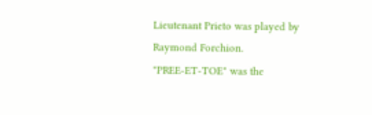Lieutenant Prieto was played by Raymond Forchion.
"PREE-ET-TOE" was the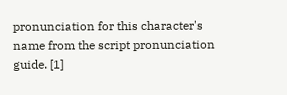pronunciation for this character's name from the script pronunciation guide. [1]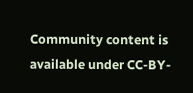Community content is available under CC-BY-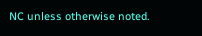NC unless otherwise noted.